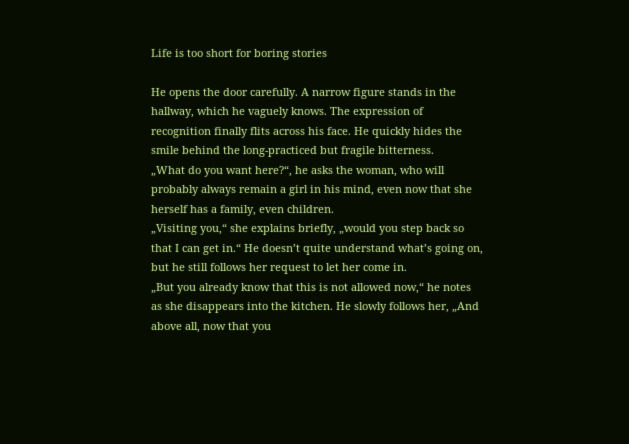Life is too short for boring stories

He opens the door carefully. A narrow figure stands in the hallway, which he vaguely knows. The expression of recognition finally flits across his face. He quickly hides the smile behind the long-practiced but fragile bitterness.
„What do you want here?“, he asks the woman, who will probably always remain a girl in his mind, even now that she herself has a family, even children.
„Visiting you,“ she explains briefly, „would you step back so that I can get in.“ He doesn’t quite understand what’s going on, but he still follows her request to let her come in.
„But you already know that this is not allowed now,“ he notes as she disappears into the kitchen. He slowly follows her, „And above all, now that you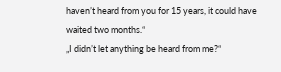haven’t heard from you for 15 years, it could have waited two months.“
„I didn’t let anything be heard from me?“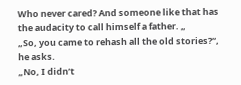Who never cared? And someone like that has the audacity to call himself a father. „
„So, you came to rehash all the old stories?“, he asks.
„No, I didn’t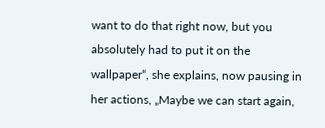want to do that right now, but you absolutely had to put it on the wallpaper“, she explains, now pausing in her actions, „Maybe we can start again,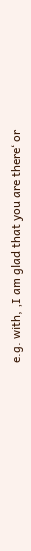e.g. with, ‚I am glad that you are there‘ or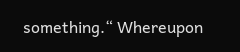something.“ Whereupon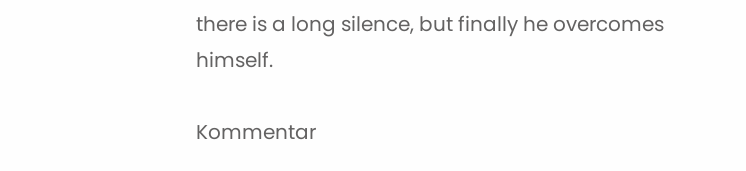there is a long silence, but finally he overcomes himself.

Kommentar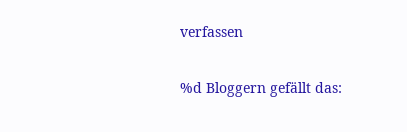verfassen

%d Bloggern gefällt das: